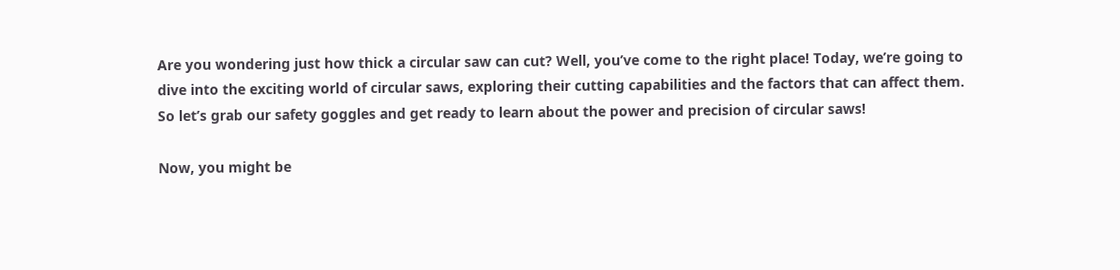Are you wondering just how thick a circular saw can cut? Well, you’ve come to the right place! Today, we’re going to dive into the exciting world of circular saws, exploring their cutting capabilities and the factors that can affect them. So let’s grab our safety goggles and get ready to learn about the power and precision of circular saws!

Now, you might be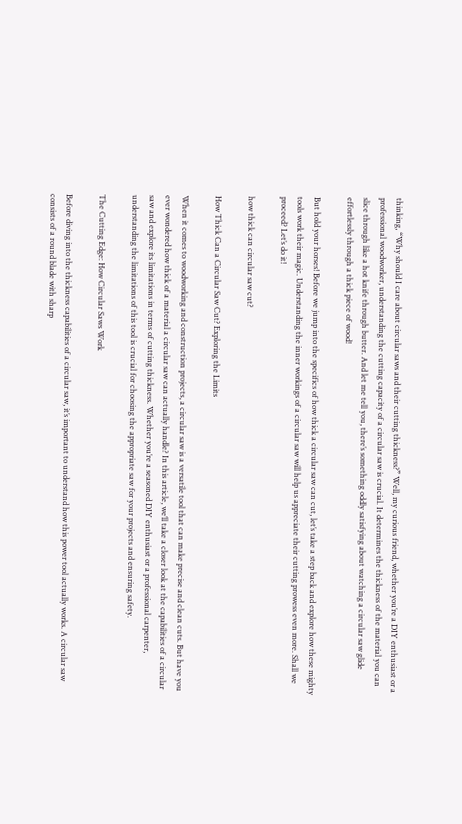thinking, “Why should I care about circular saws and their cutting thickness?” Well, my curious friend, whether you’re a DIY enthusiast or a professional woodworker, understanding the cutting capacity of a circular saw is crucial. It determines the thickness of the material you can slice through like a hot knife through butter. And let me tell you, there’s something oddly satisfying about watching a circular saw glide effortlessly through a thick piece of wood!

But hold your horses! Before we jump into the specifics of how thick a circular saw can cut, let’s take a step back and explore how these mighty tools work their magic. Understanding the inner workings of a circular saw will help us appreciate their cutting prowess even more. Shall we proceed? Let’s do it!

how thick can circular saw cut?

How Thick Can a Circular Saw Cut? Exploring the Limits

When it comes to woodworking and construction projects, a circular saw is a versatile tool that can make precise and clean cuts. But have you ever wondered how thick of a material a circular saw can actually handle? In this article, we’ll take a closer look at the capabilities of a circular saw and explore its limitations in terms of cutting thickness. Whether you’re a seasoned DIY enthusiast or a professional carpenter, understanding the limitations of this tool is crucial for choosing the appropriate saw for your projects and ensuring safety.

The Cutting Edge: How Circular Saws Work

Before diving into the thickness capabilities of a circular saw, it’s important to understand how this power tool actually works. A circular saw consists of a round blade with sharp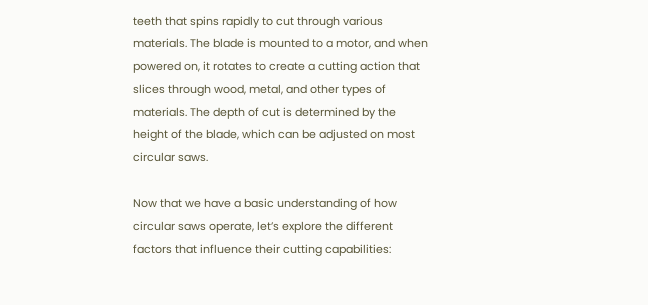teeth that spins rapidly to cut through various materials. The blade is mounted to a motor, and when powered on, it rotates to create a cutting action that slices through wood, metal, and other types of materials. The depth of cut is determined by the height of the blade, which can be adjusted on most circular saws.

Now that we have a basic understanding of how circular saws operate, let’s explore the different factors that influence their cutting capabilities: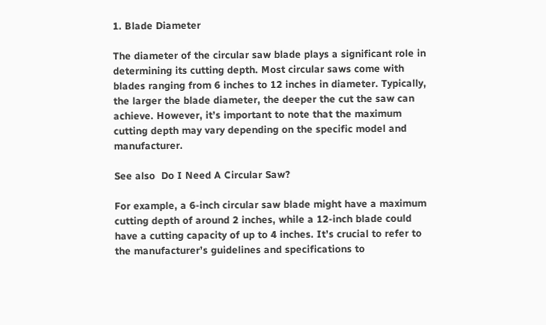1. Blade Diameter

The diameter of the circular saw blade plays a significant role in determining its cutting depth. Most circular saws come with blades ranging from 6 inches to 12 inches in diameter. Typically, the larger the blade diameter, the deeper the cut the saw can achieve. However, it’s important to note that the maximum cutting depth may vary depending on the specific model and manufacturer.

See also  Do I Need A Circular Saw?

For example, a 6-inch circular saw blade might have a maximum cutting depth of around 2 inches, while a 12-inch blade could have a cutting capacity of up to 4 inches. It’s crucial to refer to the manufacturer’s guidelines and specifications to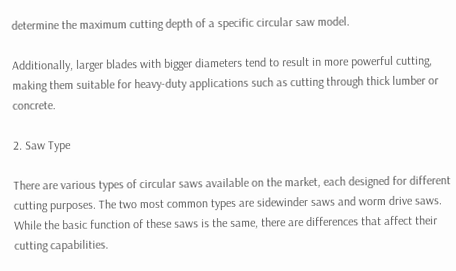determine the maximum cutting depth of a specific circular saw model.

Additionally, larger blades with bigger diameters tend to result in more powerful cutting, making them suitable for heavy-duty applications such as cutting through thick lumber or concrete.

2. Saw Type

There are various types of circular saws available on the market, each designed for different cutting purposes. The two most common types are sidewinder saws and worm drive saws. While the basic function of these saws is the same, there are differences that affect their cutting capabilities.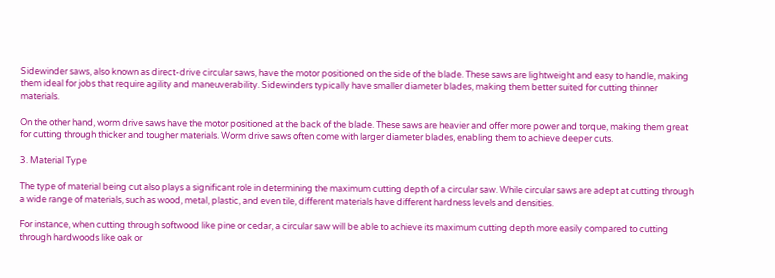Sidewinder saws, also known as direct-drive circular saws, have the motor positioned on the side of the blade. These saws are lightweight and easy to handle, making them ideal for jobs that require agility and maneuverability. Sidewinders typically have smaller diameter blades, making them better suited for cutting thinner materials.

On the other hand, worm drive saws have the motor positioned at the back of the blade. These saws are heavier and offer more power and torque, making them great for cutting through thicker and tougher materials. Worm drive saws often come with larger diameter blades, enabling them to achieve deeper cuts.

3. Material Type

The type of material being cut also plays a significant role in determining the maximum cutting depth of a circular saw. While circular saws are adept at cutting through a wide range of materials, such as wood, metal, plastic, and even tile, different materials have different hardness levels and densities.

For instance, when cutting through softwood like pine or cedar, a circular saw will be able to achieve its maximum cutting depth more easily compared to cutting through hardwoods like oak or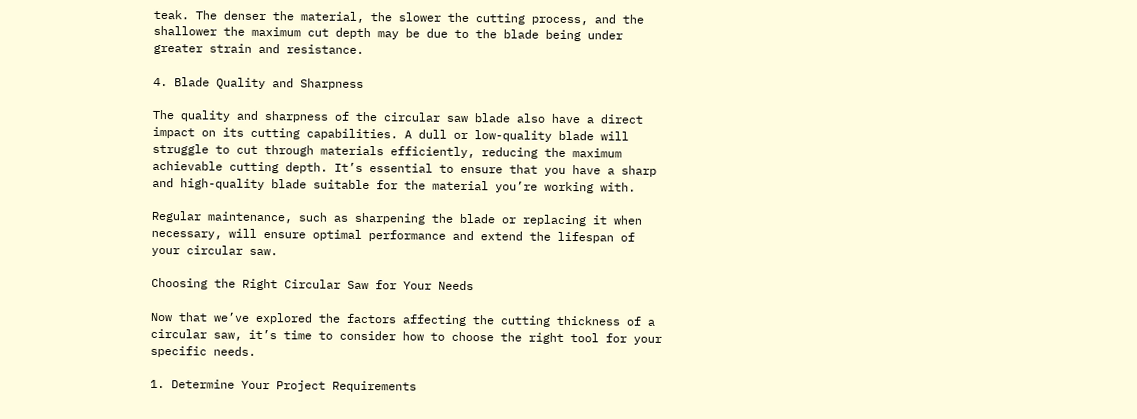teak. The denser the material, the slower the cutting process, and the shallower the maximum cut depth may be due to the blade being under greater strain and resistance.

4. Blade Quality and Sharpness

The quality and sharpness of the circular saw blade also have a direct impact on its cutting capabilities. A dull or low-quality blade will struggle to cut through materials efficiently, reducing the maximum achievable cutting depth. It’s essential to ensure that you have a sharp and high-quality blade suitable for the material you’re working with.

Regular maintenance, such as sharpening the blade or replacing it when necessary, will ensure optimal performance and extend the lifespan of your circular saw.

Choosing the Right Circular Saw for Your Needs

Now that we’ve explored the factors affecting the cutting thickness of a circular saw, it’s time to consider how to choose the right tool for your specific needs.

1. Determine Your Project Requirements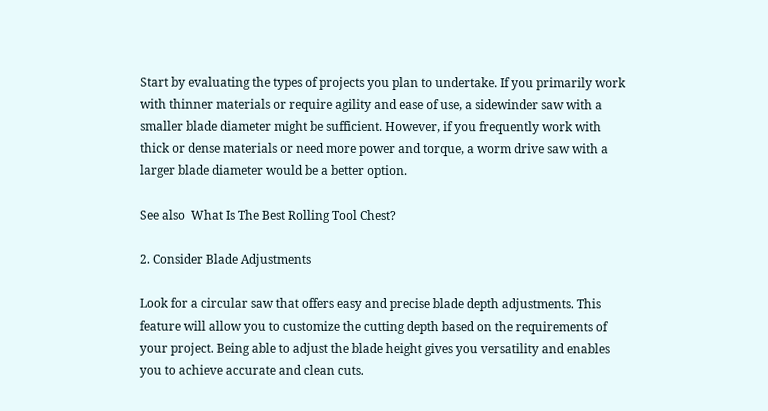Start by evaluating the types of projects you plan to undertake. If you primarily work with thinner materials or require agility and ease of use, a sidewinder saw with a smaller blade diameter might be sufficient. However, if you frequently work with thick or dense materials or need more power and torque, a worm drive saw with a larger blade diameter would be a better option.

See also  What Is The Best Rolling Tool Chest?

2. Consider Blade Adjustments

Look for a circular saw that offers easy and precise blade depth adjustments. This feature will allow you to customize the cutting depth based on the requirements of your project. Being able to adjust the blade height gives you versatility and enables you to achieve accurate and clean cuts.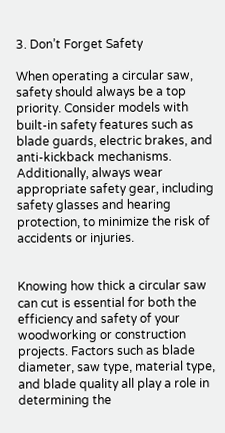3. Don’t Forget Safety

When operating a circular saw, safety should always be a top priority. Consider models with built-in safety features such as blade guards, electric brakes, and anti-kickback mechanisms. Additionally, always wear appropriate safety gear, including safety glasses and hearing protection, to minimize the risk of accidents or injuries.


Knowing how thick a circular saw can cut is essential for both the efficiency and safety of your woodworking or construction projects. Factors such as blade diameter, saw type, material type, and blade quality all play a role in determining the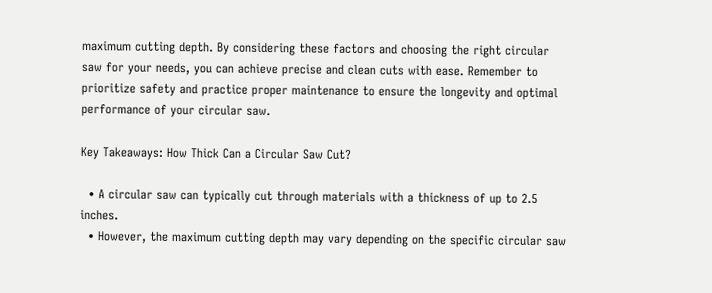maximum cutting depth. By considering these factors and choosing the right circular saw for your needs, you can achieve precise and clean cuts with ease. Remember to prioritize safety and practice proper maintenance to ensure the longevity and optimal performance of your circular saw.

Key Takeaways: How Thick Can a Circular Saw Cut?

  • A circular saw can typically cut through materials with a thickness of up to 2.5 inches.
  • However, the maximum cutting depth may vary depending on the specific circular saw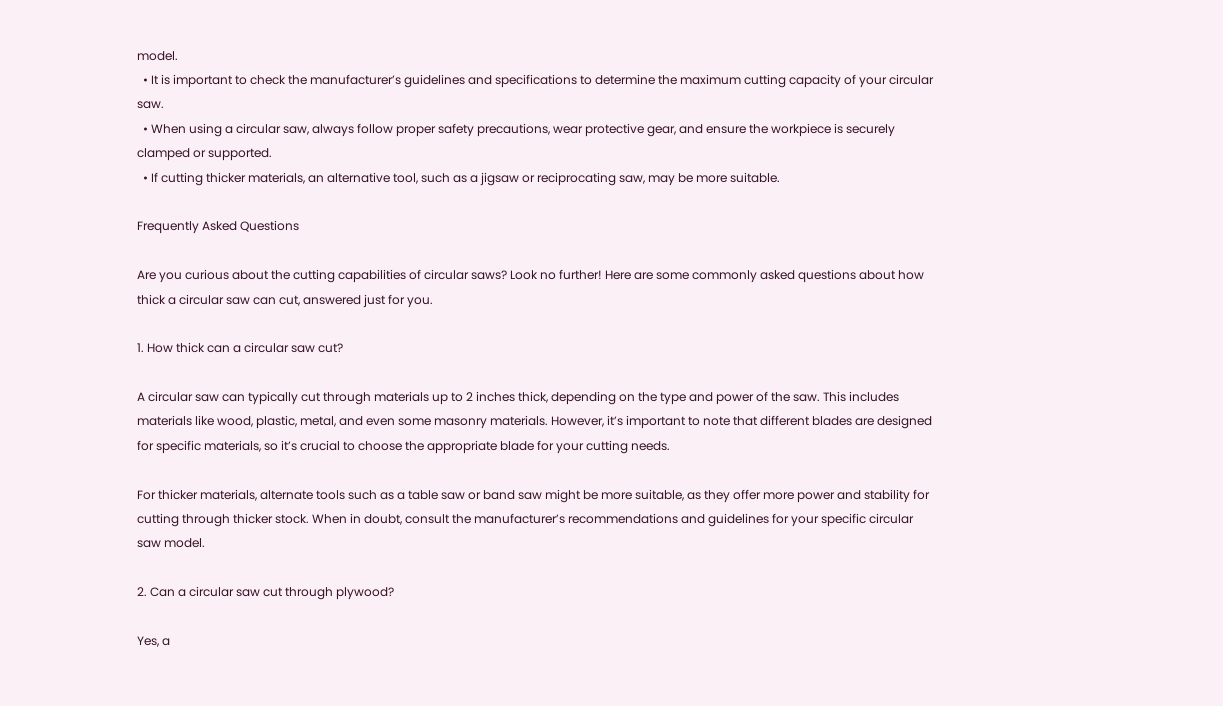model.
  • It is important to check the manufacturer’s guidelines and specifications to determine the maximum cutting capacity of your circular saw.
  • When using a circular saw, always follow proper safety precautions, wear protective gear, and ensure the workpiece is securely clamped or supported.
  • If cutting thicker materials, an alternative tool, such as a jigsaw or reciprocating saw, may be more suitable.

Frequently Asked Questions

Are you curious about the cutting capabilities of circular saws? Look no further! Here are some commonly asked questions about how thick a circular saw can cut, answered just for you.

1. How thick can a circular saw cut?

A circular saw can typically cut through materials up to 2 inches thick, depending on the type and power of the saw. This includes materials like wood, plastic, metal, and even some masonry materials. However, it’s important to note that different blades are designed for specific materials, so it’s crucial to choose the appropriate blade for your cutting needs.

For thicker materials, alternate tools such as a table saw or band saw might be more suitable, as they offer more power and stability for cutting through thicker stock. When in doubt, consult the manufacturer’s recommendations and guidelines for your specific circular saw model.

2. Can a circular saw cut through plywood?

Yes, a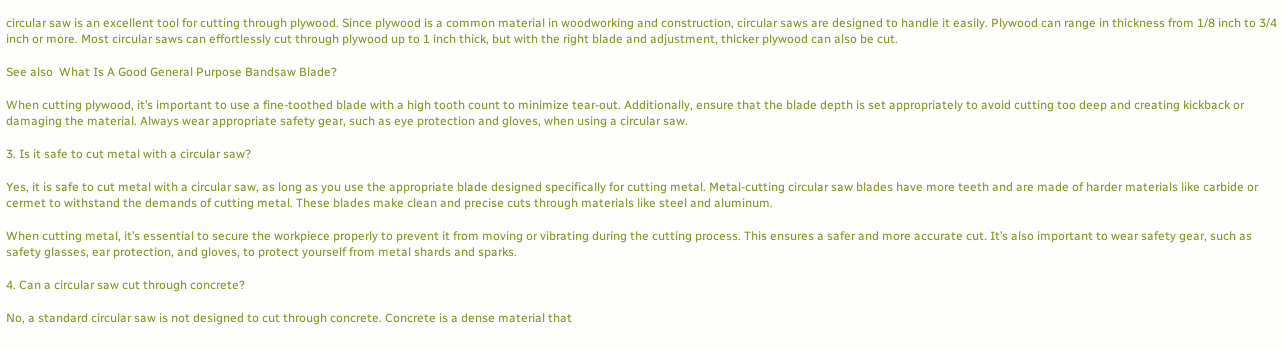circular saw is an excellent tool for cutting through plywood. Since plywood is a common material in woodworking and construction, circular saws are designed to handle it easily. Plywood can range in thickness from 1/8 inch to 3/4 inch or more. Most circular saws can effortlessly cut through plywood up to 1 inch thick, but with the right blade and adjustment, thicker plywood can also be cut.

See also  What Is A Good General Purpose Bandsaw Blade?

When cutting plywood, it’s important to use a fine-toothed blade with a high tooth count to minimize tear-out. Additionally, ensure that the blade depth is set appropriately to avoid cutting too deep and creating kickback or damaging the material. Always wear appropriate safety gear, such as eye protection and gloves, when using a circular saw.

3. Is it safe to cut metal with a circular saw?

Yes, it is safe to cut metal with a circular saw, as long as you use the appropriate blade designed specifically for cutting metal. Metal-cutting circular saw blades have more teeth and are made of harder materials like carbide or cermet to withstand the demands of cutting metal. These blades make clean and precise cuts through materials like steel and aluminum.

When cutting metal, it’s essential to secure the workpiece properly to prevent it from moving or vibrating during the cutting process. This ensures a safer and more accurate cut. It’s also important to wear safety gear, such as safety glasses, ear protection, and gloves, to protect yourself from metal shards and sparks.

4. Can a circular saw cut through concrete?

No, a standard circular saw is not designed to cut through concrete. Concrete is a dense material that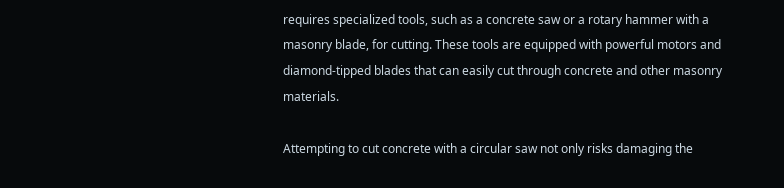requires specialized tools, such as a concrete saw or a rotary hammer with a masonry blade, for cutting. These tools are equipped with powerful motors and diamond-tipped blades that can easily cut through concrete and other masonry materials.

Attempting to cut concrete with a circular saw not only risks damaging the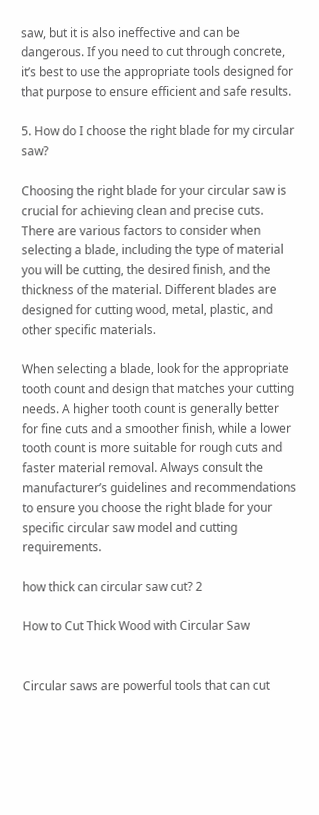saw, but it is also ineffective and can be dangerous. If you need to cut through concrete, it’s best to use the appropriate tools designed for that purpose to ensure efficient and safe results.

5. How do I choose the right blade for my circular saw?

Choosing the right blade for your circular saw is crucial for achieving clean and precise cuts. There are various factors to consider when selecting a blade, including the type of material you will be cutting, the desired finish, and the thickness of the material. Different blades are designed for cutting wood, metal, plastic, and other specific materials.

When selecting a blade, look for the appropriate tooth count and design that matches your cutting needs. A higher tooth count is generally better for fine cuts and a smoother finish, while a lower tooth count is more suitable for rough cuts and faster material removal. Always consult the manufacturer’s guidelines and recommendations to ensure you choose the right blade for your specific circular saw model and cutting requirements.

how thick can circular saw cut? 2

How to Cut Thick Wood with Circular Saw


Circular saws are powerful tools that can cut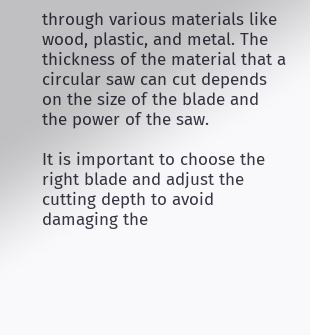through various materials like wood, plastic, and metal. The thickness of the material that a circular saw can cut depends on the size of the blade and the power of the saw.

It is important to choose the right blade and adjust the cutting depth to avoid damaging the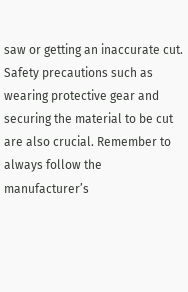saw or getting an inaccurate cut. Safety precautions such as wearing protective gear and securing the material to be cut are also crucial. Remember to always follow the manufacturer’s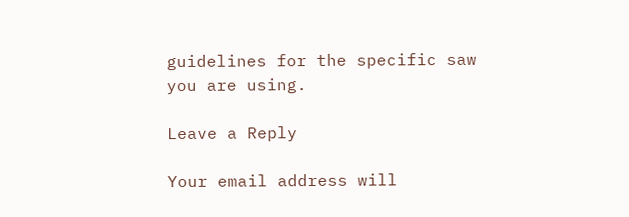guidelines for the specific saw you are using.

Leave a Reply

Your email address will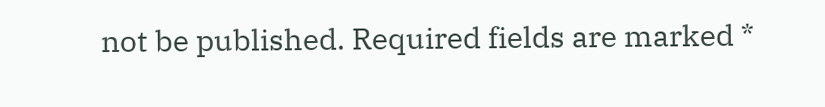not be published. Required fields are marked *